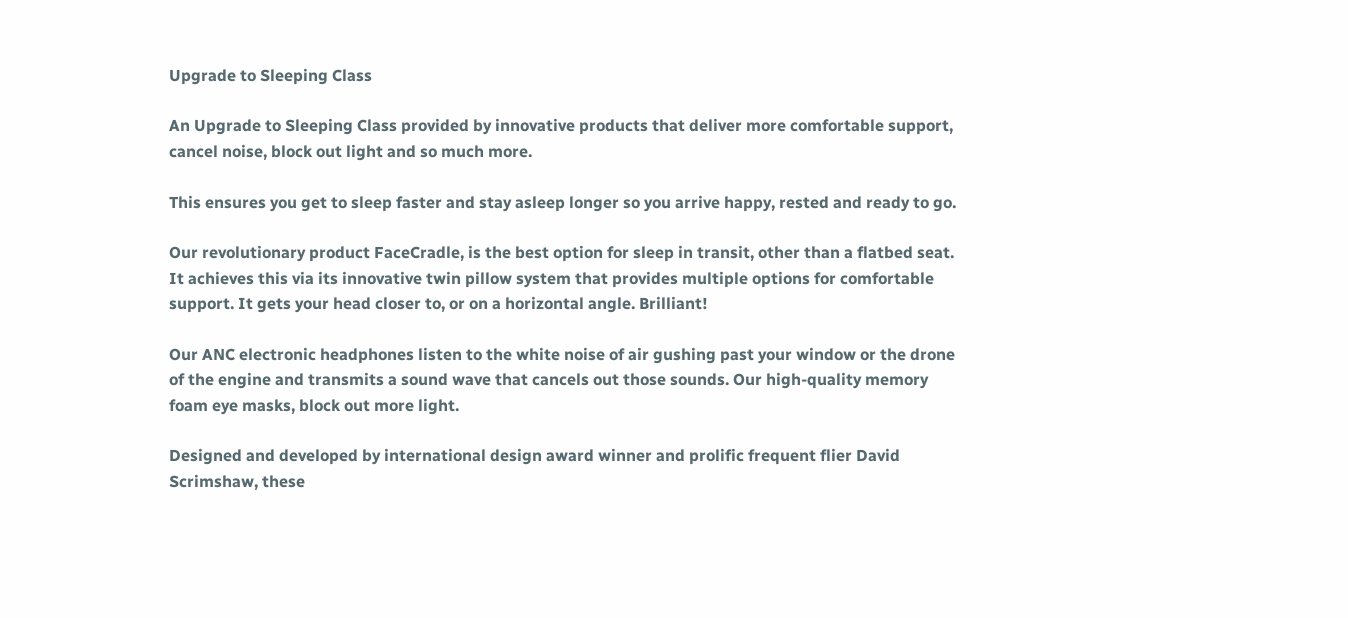Upgrade to Sleeping Class

An Upgrade to Sleeping Class provided by innovative products that deliver more comfortable support, cancel noise, block out light and so much more.

This ensures you get to sleep faster and stay asleep longer so you arrive happy, rested and ready to go.

Our revolutionary product FaceCradle, is the best option for sleep in transit, other than a flatbed seat. It achieves this via its innovative twin pillow system that provides multiple options for comfortable support. It gets your head closer to, or on a horizontal angle. Brilliant!

Our ANC electronic headphones listen to the white noise of air gushing past your window or the drone of the engine and transmits a sound wave that cancels out those sounds. Our high-quality memory foam eye masks, block out more light.

Designed and developed by international design award winner and prolific frequent flier David Scrimshaw, these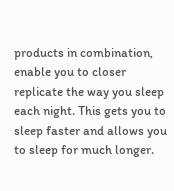products in combination, enable you to closer replicate the way you sleep each night. This gets you to sleep faster and allows you to sleep for much longer.